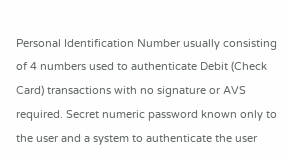Personal Identification Number usually consisting of 4 numbers used to authenticate Debit (Check Card) transactions with no signature or AVS required. Secret numeric password known only to the user and a system to authenticate the user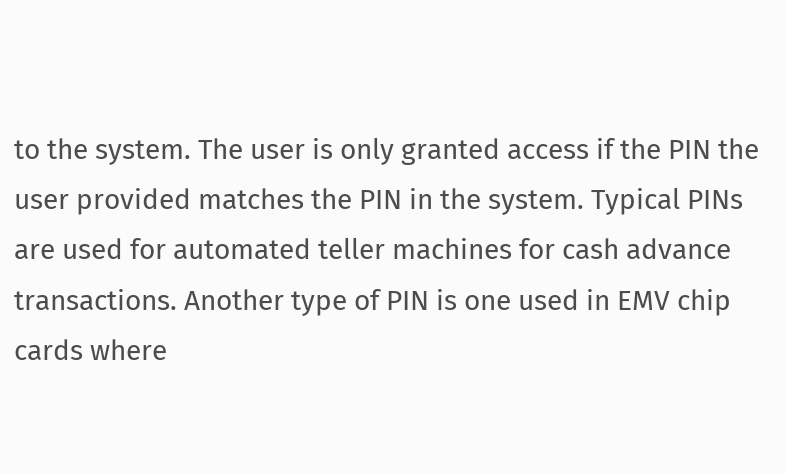to the system. The user is only granted access if the PIN the user provided matches the PIN in the system. Typical PINs are used for automated teller machines for cash advance transactions. Another type of PIN is one used in EMV chip cards where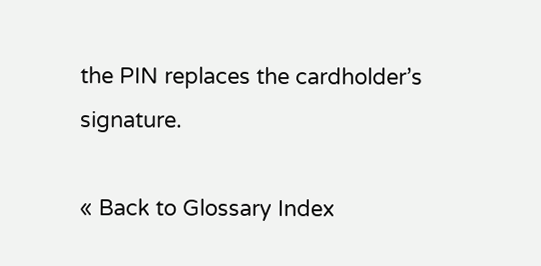the PIN replaces the cardholder’s signature.

« Back to Glossary Index